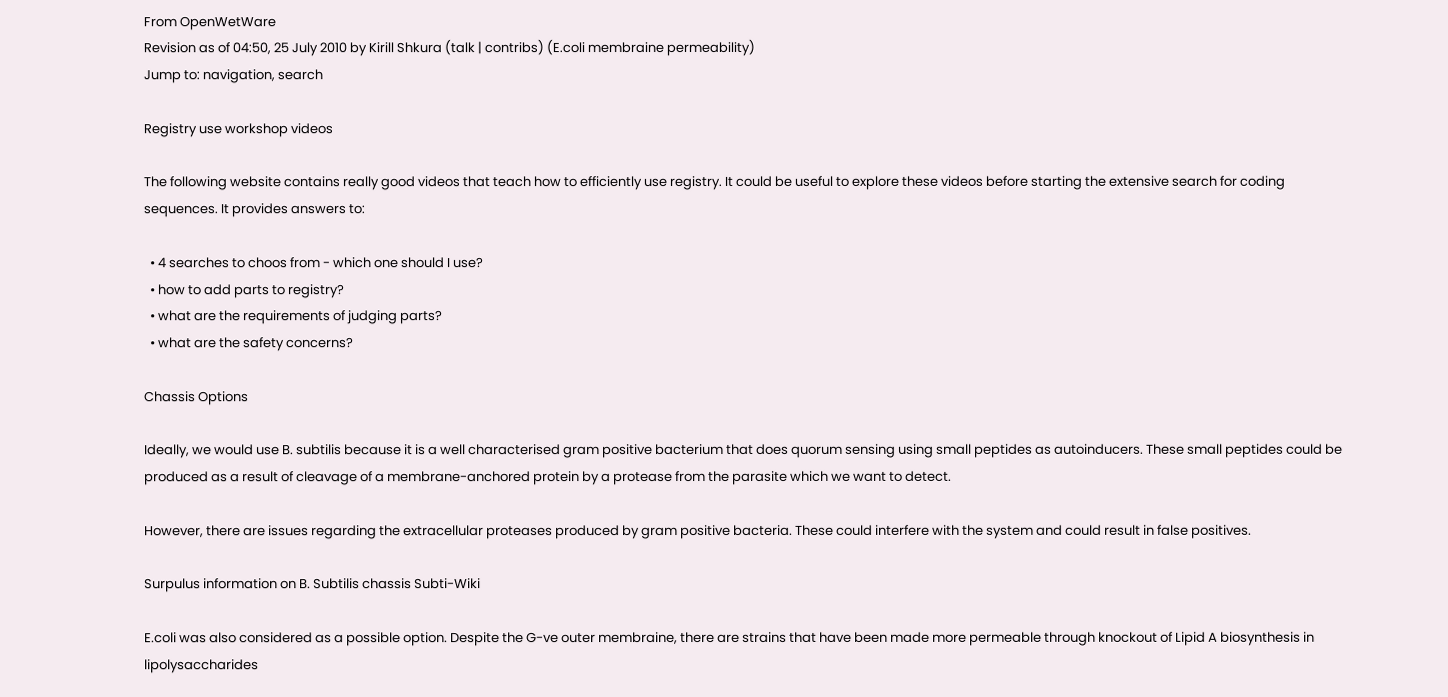From OpenWetWare
Revision as of 04:50, 25 July 2010 by Kirill Shkura (talk | contribs) (E.coli membraine permeability)
Jump to: navigation, search

Registry use workshop videos

The following website contains really good videos that teach how to efficiently use registry. It could be useful to explore these videos before starting the extensive search for coding sequences. It provides answers to:

  • 4 searches to choos from - which one should I use?
  • how to add parts to registry?
  • what are the requirements of judging parts?
  • what are the safety concerns?

Chassis Options

Ideally, we would use B. subtilis because it is a well characterised gram positive bacterium that does quorum sensing using small peptides as autoinducers. These small peptides could be produced as a result of cleavage of a membrane-anchored protein by a protease from the parasite which we want to detect.

However, there are issues regarding the extracellular proteases produced by gram positive bacteria. These could interfere with the system and could result in false positives.

Surpulus information on B. Subtilis chassis Subti-Wiki

E.coli was also considered as a possible option. Despite the G-ve outer membraine, there are strains that have been made more permeable through knockout of Lipid A biosynthesis in lipolysaccharides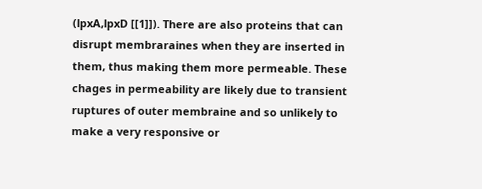(lpxA,lpxD [[1]]). There are also proteins that can disrupt membraraines when they are inserted in them, thus making them more permeable. These chages in permeability are likely due to transient ruptures of outer membraine and so unlikely to make a very responsive or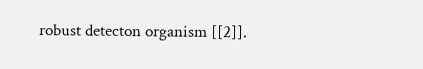robust detecton organism [[2]].